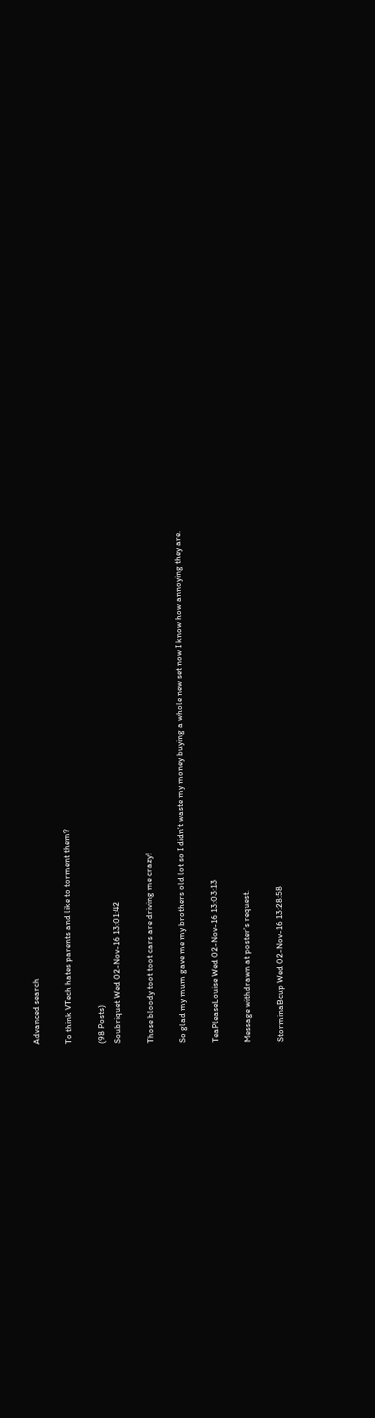Advanced search

To think VTech hates parents and like to torment them?

(98 Posts)
Soubriquet Wed 02-Nov-16 13:01:42

Those bloody toot toot cars are driving me crazy!

So glad my mum gave me my brothers old lot so I didn't waste my money buying a whole new set now I know how annoying they are.

TeaPleaseLouise Wed 02-Nov-16 13:03:13

Message withdrawn at poster's request.

StorminaBcup Wed 02-Nov-16 13:28:58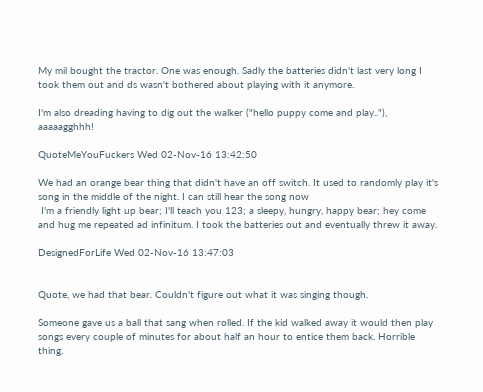My mil bought the tractor. One was enough. Sadly the batteries didn't last very long I took them out and ds wasn't bothered about playing with it anymore.

I'm also dreading having to dig out the walker ("hello puppy come and play.."), aaaaagghhh!

QuoteMeYouFuckers Wed 02-Nov-16 13:42:50

We had an orange bear thing that didn't have an off switch. It used to randomly play it's song in the middle of the night. I can still hear the song now
 I'm a friendly light up bear; I'll teach you 123; a sleepy, hungry, happy bear; hey come and hug me repeated ad infinitum. I took the batteries out and eventually threw it away.

DesignedForLife Wed 02-Nov-16 13:47:03


Quote, we had that bear. Couldn't figure out what it was singing though.

Someone gave us a ball that sang when rolled. If the kid walked away it would then play songs every couple of minutes for about half an hour to entice them back. Horrible thing.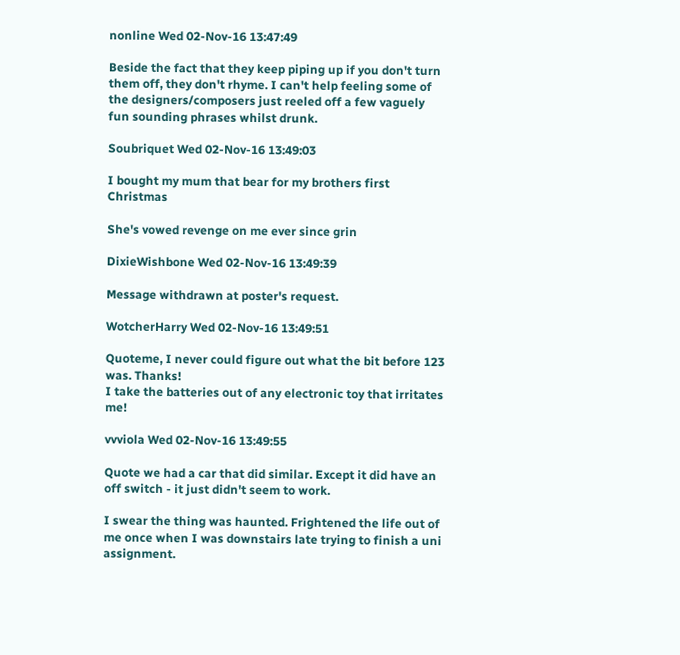nonline Wed 02-Nov-16 13:47:49

Beside the fact that they keep piping up if you don't turn them off, they don't rhyme. I can't help feeling some of the designers/composers just reeled off a few vaguely fun sounding phrases whilst drunk.

Soubriquet Wed 02-Nov-16 13:49:03

I bought my mum that bear for my brothers first Christmas

She's vowed revenge on me ever since grin

DixieWishbone Wed 02-Nov-16 13:49:39

Message withdrawn at poster's request.

WotcherHarry Wed 02-Nov-16 13:49:51

Quoteme, I never could figure out what the bit before 123 was. Thanks!
I take the batteries out of any electronic toy that irritates me!

vvviola Wed 02-Nov-16 13:49:55

Quote we had a car that did similar. Except it did have an off switch - it just didn't seem to work.

I swear the thing was haunted. Frightened the life out of me once when I was downstairs late trying to finish a uni assignment.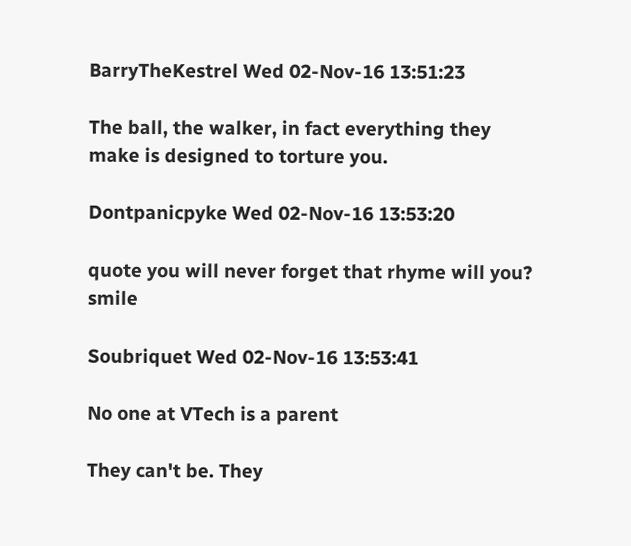BarryTheKestrel Wed 02-Nov-16 13:51:23

The ball, the walker, in fact everything they make is designed to torture you.

Dontpanicpyke Wed 02-Nov-16 13:53:20

quote you will never forget that rhyme will you? smile

Soubriquet Wed 02-Nov-16 13:53:41

No one at VTech is a parent

They can't be. They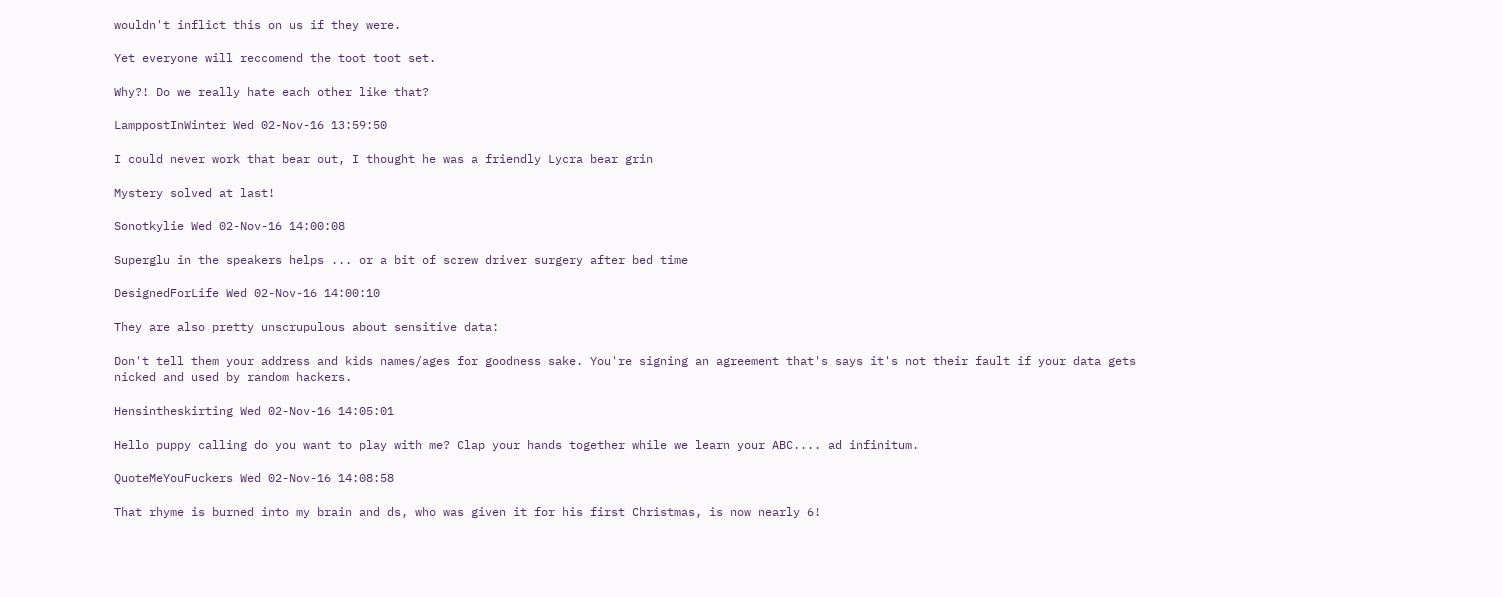wouldn't inflict this on us if they were.

Yet everyone will reccomend the toot toot set.

Why?! Do we really hate each other like that?

LamppostInWinter Wed 02-Nov-16 13:59:50

I could never work that bear out, I thought he was a friendly Lycra bear grin

Mystery solved at last!

Sonotkylie Wed 02-Nov-16 14:00:08

Superglu in the speakers helps ... or a bit of screw driver surgery after bed time

DesignedForLife Wed 02-Nov-16 14:00:10

They are also pretty unscrupulous about sensitive data:

Don't tell them your address and kids names/ages for goodness sake. You're signing an agreement that's says it's not their fault if your data gets nicked and used by random hackers.

Hensintheskirting Wed 02-Nov-16 14:05:01

Hello puppy calling do you want to play with me? Clap your hands together while we learn your ABC.... ad infinitum.

QuoteMeYouFuckers Wed 02-Nov-16 14:08:58

That rhyme is burned into my brain and ds, who was given it for his first Christmas, is now nearly 6!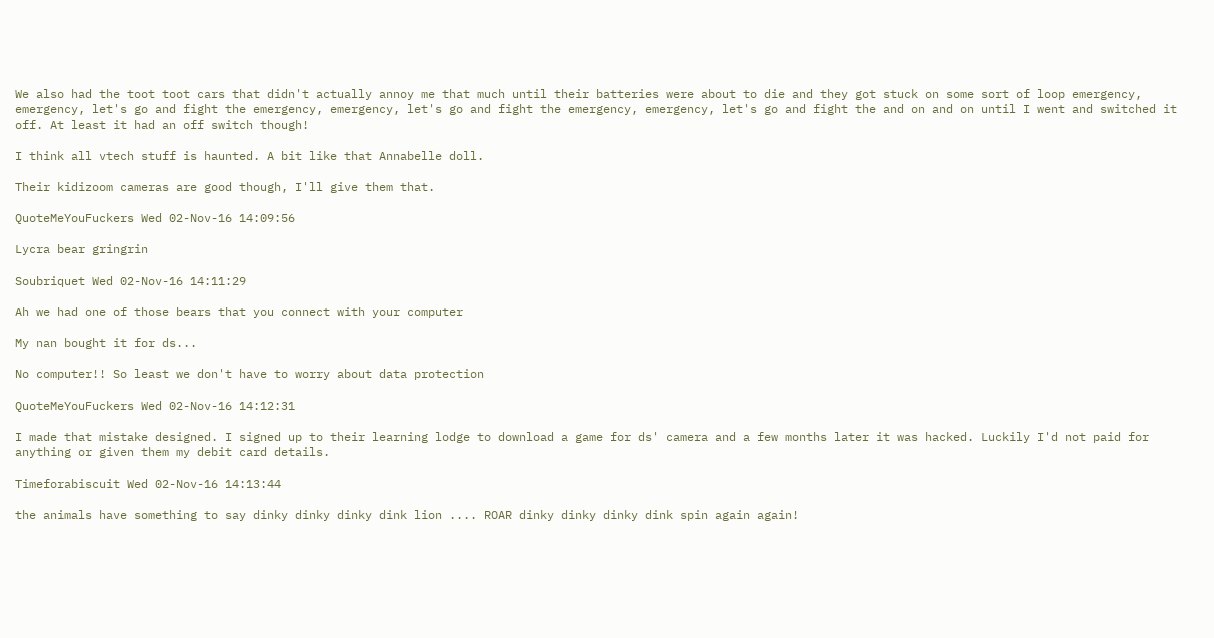We also had the toot toot cars that didn't actually annoy me that much until their batteries were about to die and they got stuck on some sort of loop emergency, emergency, let's go and fight the emergency, emergency, let's go and fight the emergency, emergency, let's go and fight the and on and on until I went and switched it off. At least it had an off switch though!

I think all vtech stuff is haunted. A bit like that Annabelle doll.

Their kidizoom cameras are good though, I'll give them that.

QuoteMeYouFuckers Wed 02-Nov-16 14:09:56

Lycra bear gringrin

Soubriquet Wed 02-Nov-16 14:11:29

Ah we had one of those bears that you connect with your computer

My nan bought it for ds...

No computer!! So least we don't have to worry about data protection

QuoteMeYouFuckers Wed 02-Nov-16 14:12:31

I made that mistake designed. I signed up to their learning lodge to download a game for ds' camera and a few months later it was hacked. Luckily I'd not paid for anything or given them my debit card details.

Timeforabiscuit Wed 02-Nov-16 14:13:44

the animals have something to say dinky dinky dinky dink lion .... ROAR dinky dinky dinky dink spin again again!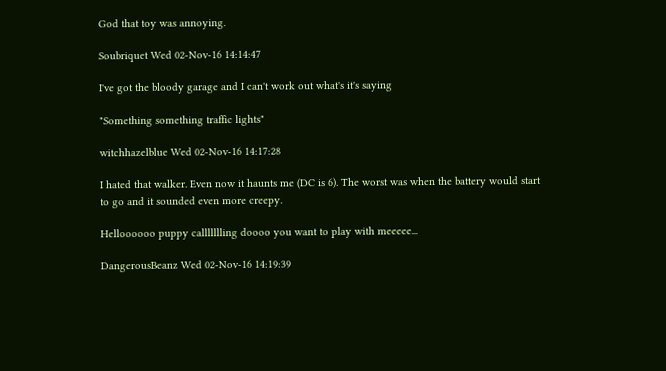God that toy was annoying.

Soubriquet Wed 02-Nov-16 14:14:47

I've got the bloody garage and I can't work out what's it's saying

"Something something traffic lights"

witchhazelblue Wed 02-Nov-16 14:17:28

I hated that walker. Even now it haunts me (DC is 6). The worst was when the battery would start to go and it sounded even more creepy.

Helloooooo puppy callllllling doooo you want to play with meeeee...

DangerousBeanz Wed 02-Nov-16 14:19:39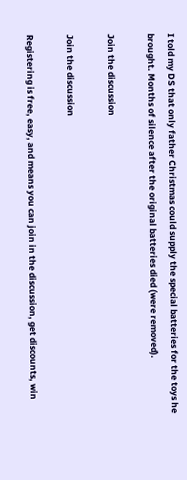I told my DS that only father Christmas could supply the special batteries for the toys he brought. Months of silence after the original batteries died (were removed).

Join the discussion

Join the discussion

Registering is free, easy, and means you can join in the discussion, get discounts, win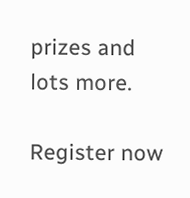prizes and lots more.

Register now